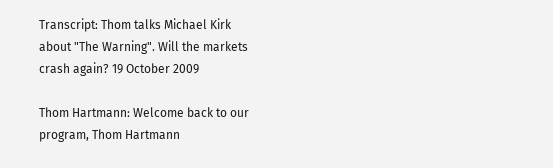Transcript: Thom talks Michael Kirk about "The Warning". Will the markets crash again? 19 October 2009

Thom Hartmann: Welcome back to our program, Thom Hartmann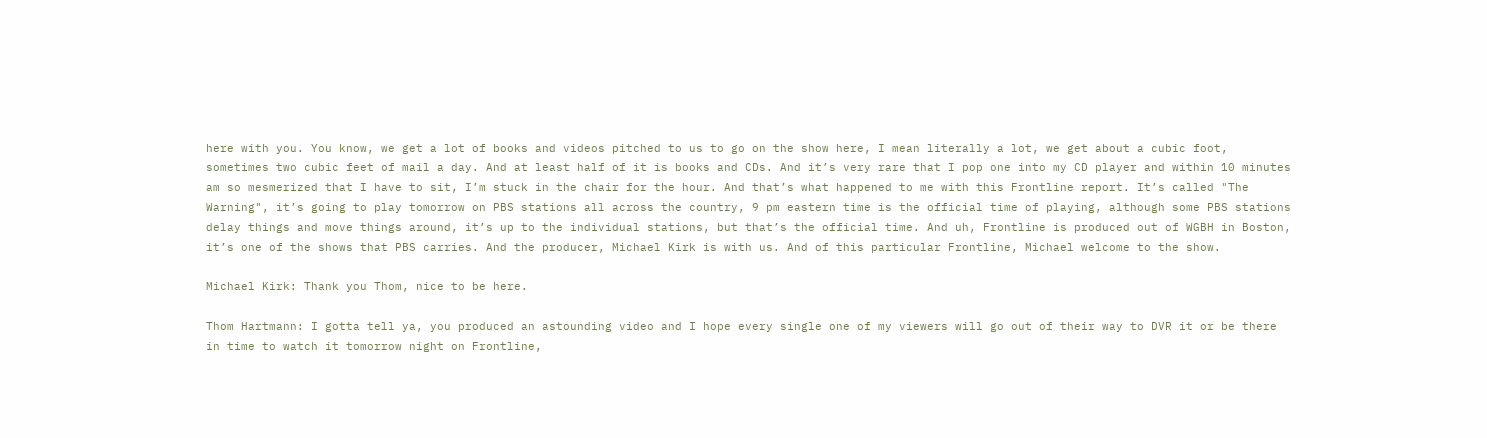here with you. You know, we get a lot of books and videos pitched to us to go on the show here, I mean literally a lot, we get about a cubic foot, sometimes two cubic feet of mail a day. And at least half of it is books and CDs. And it’s very rare that I pop one into my CD player and within 10 minutes am so mesmerized that I have to sit, I’m stuck in the chair for the hour. And that’s what happened to me with this Frontline report. It’s called "The Warning", it’s going to play tomorrow on PBS stations all across the country, 9 pm eastern time is the official time of playing, although some PBS stations delay things and move things around, it’s up to the individual stations, but that’s the official time. And uh, Frontline is produced out of WGBH in Boston, it’s one of the shows that PBS carries. And the producer, Michael Kirk is with us. And of this particular Frontline, Michael welcome to the show.

Michael Kirk: Thank you Thom, nice to be here.

Thom Hartmann: I gotta tell ya, you produced an astounding video and I hope every single one of my viewers will go out of their way to DVR it or be there in time to watch it tomorrow night on Frontline,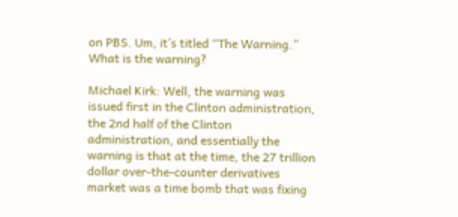on PBS. Um, it’s titled “The Warning.” What is the warning?

Michael Kirk: Well, the warning was issued first in the Clinton administration, the 2nd half of the Clinton administration, and essentially the warning is that at the time, the 27 trillion dollar over-the-counter derivatives market was a time bomb that was fixing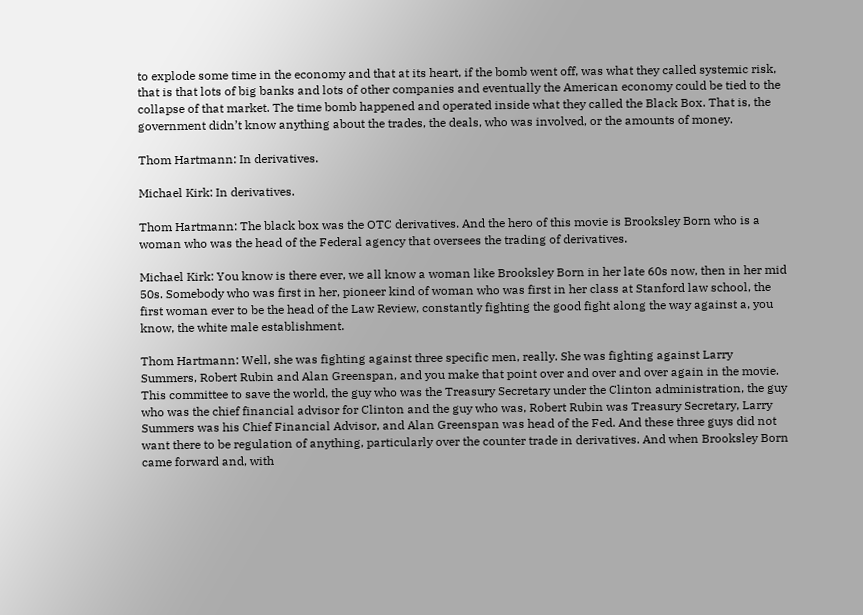to explode some time in the economy and that at its heart, if the bomb went off, was what they called systemic risk, that is that lots of big banks and lots of other companies and eventually the American economy could be tied to the collapse of that market. The time bomb happened and operated inside what they called the Black Box. That is, the government didn’t know anything about the trades, the deals, who was involved, or the amounts of money.

Thom Hartmann: In derivatives.

Michael Kirk: In derivatives.

Thom Hartmann: The black box was the OTC derivatives. And the hero of this movie is Brooksley Born who is a woman who was the head of the Federal agency that oversees the trading of derivatives.

Michael Kirk: You know is there ever, we all know a woman like Brooksley Born in her late 60s now, then in her mid 50s. Somebody who was first in her, pioneer kind of woman who was first in her class at Stanford law school, the first woman ever to be the head of the Law Review, constantly fighting the good fight along the way against a, you know, the white male establishment.

Thom Hartmann: Well, she was fighting against three specific men, really. She was fighting against Larry Summers, Robert Rubin and Alan Greenspan, and you make that point over and over and over again in the movie. This committee to save the world, the guy who was the Treasury Secretary under the Clinton administration, the guy who was the chief financial advisor for Clinton and the guy who was, Robert Rubin was Treasury Secretary, Larry Summers was his Chief Financial Advisor, and Alan Greenspan was head of the Fed. And these three guys did not want there to be regulation of anything, particularly over the counter trade in derivatives. And when Brooksley Born came forward and, with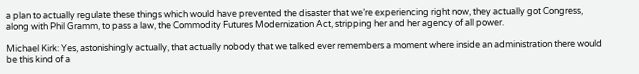a plan to actually regulate these things which would have prevented the disaster that we’re experiencing right now, they actually got Congress, along with Phil Gramm, to pass a law, the Commodity Futures Modernization Act, stripping her and her agency of all power.

Michael Kirk: Yes, astonishingly actually, that actually nobody that we talked ever remembers a moment where inside an administration there would be this kind of a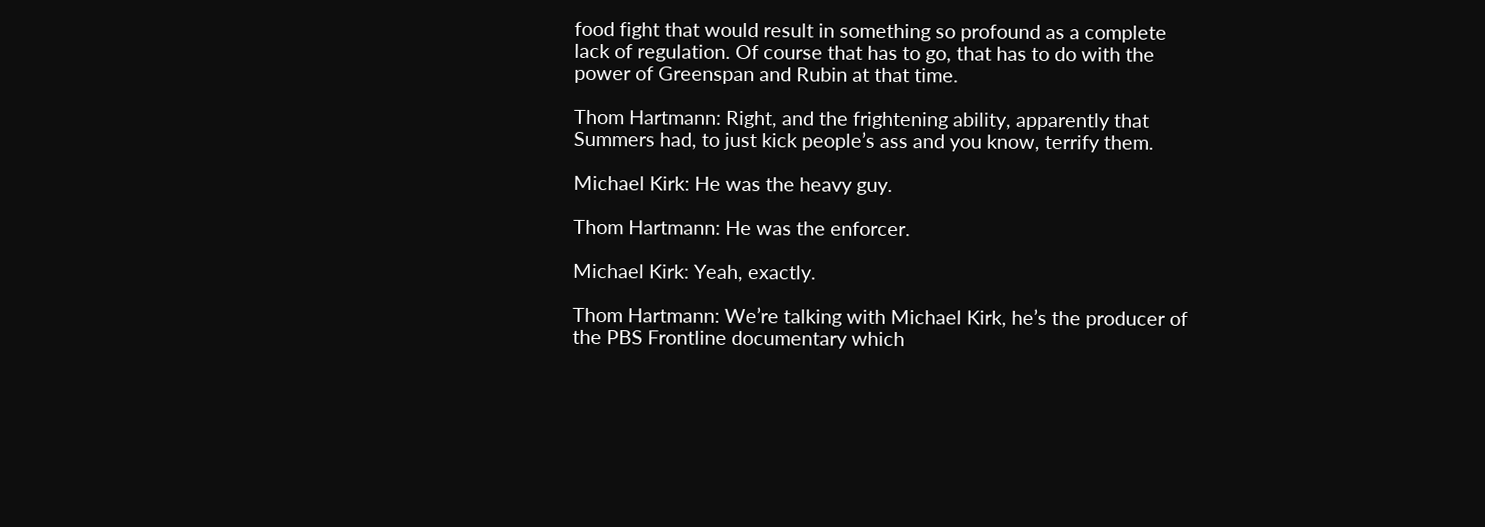food fight that would result in something so profound as a complete lack of regulation. Of course that has to go, that has to do with the power of Greenspan and Rubin at that time.

Thom Hartmann: Right, and the frightening ability, apparently that Summers had, to just kick people’s ass and you know, terrify them.

Michael Kirk: He was the heavy guy.

Thom Hartmann: He was the enforcer.

Michael Kirk: Yeah, exactly.

Thom Hartmann: We’re talking with Michael Kirk, he’s the producer of the PBS Frontline documentary which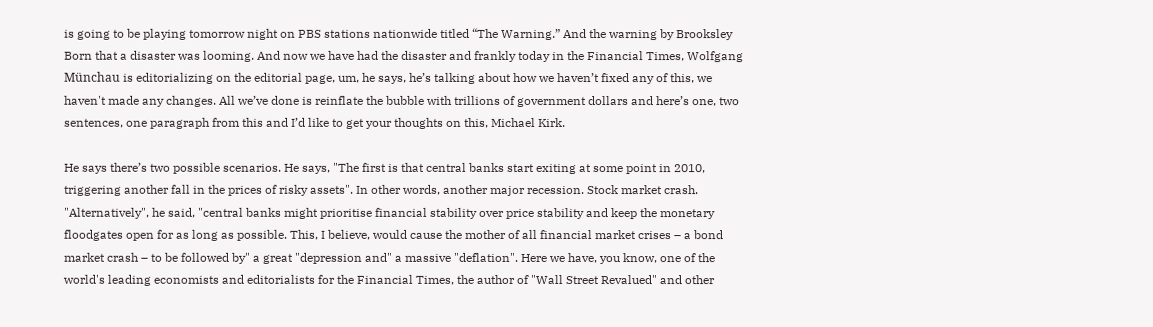is going to be playing tomorrow night on PBS stations nationwide titled “The Warning.” And the warning by Brooksley Born that a disaster was looming. And now we have had the disaster and frankly today in the Financial Times, Wolfgang Münchau is editorializing on the editorial page, um, he says, he’s talking about how we haven’t fixed any of this, we haven't made any changes. All we’ve done is reinflate the bubble with trillions of government dollars and here’s one, two sentences, one paragraph from this and I’d like to get your thoughts on this, Michael Kirk.

He says there’s two possible scenarios. He says, "The first is that central banks start exiting at some point in 2010, triggering another fall in the prices of risky assets". In other words, another major recession. Stock market crash. "Alternatively", he said, "central banks might prioritise financial stability over price stability and keep the monetary floodgates open for as long as possible. This, I believe, would cause the mother of all financial market crises – a bond market crash – to be followed by" a great "depression and" a massive "deflation". Here we have, you know, one of the world's leading economists and editorialists for the Financial Times, the author of "Wall Street Revalued" and other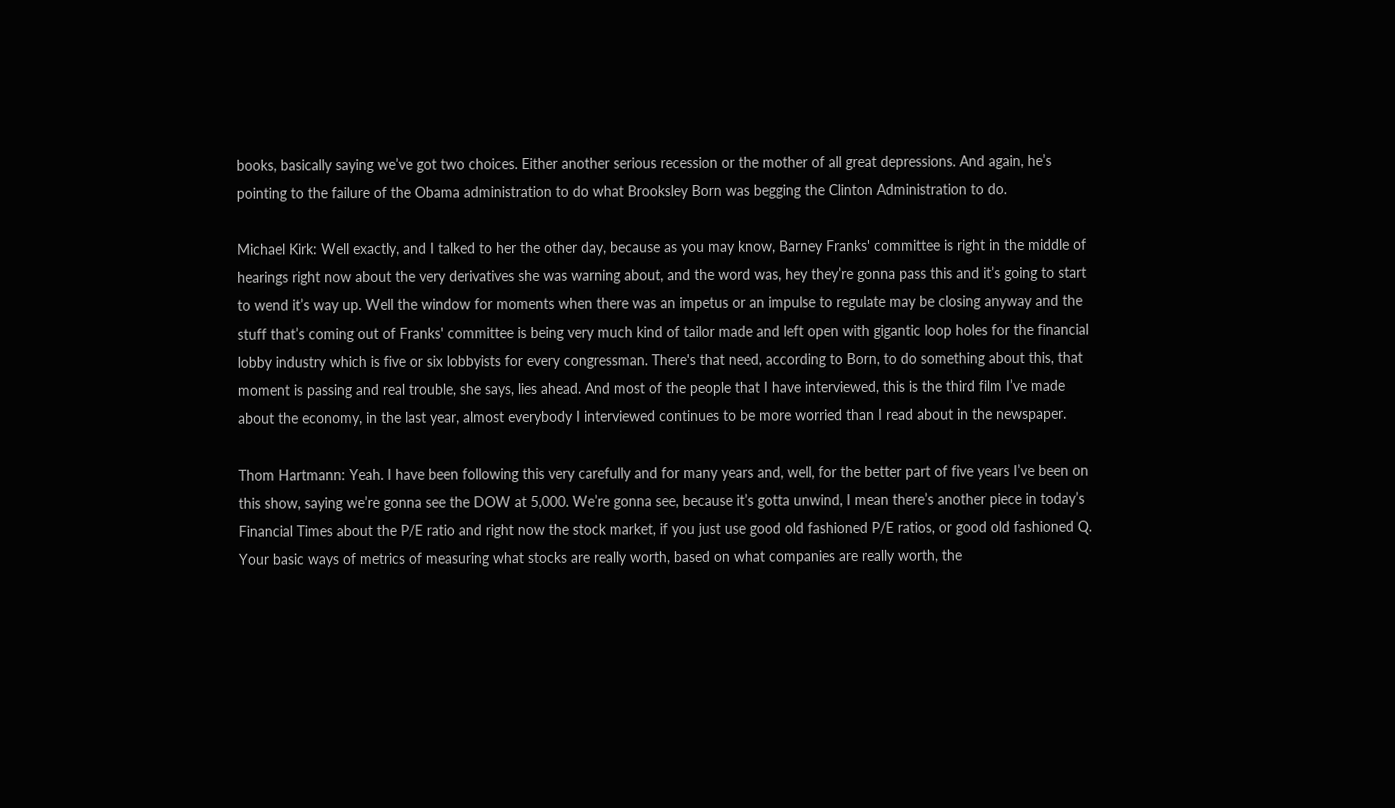books, basically saying we’ve got two choices. Either another serious recession or the mother of all great depressions. And again, he’s pointing to the failure of the Obama administration to do what Brooksley Born was begging the Clinton Administration to do.

Michael Kirk: Well exactly, and I talked to her the other day, because as you may know, Barney Franks' committee is right in the middle of hearings right now about the very derivatives she was warning about, and the word was, hey they’re gonna pass this and it’s going to start to wend it’s way up. Well the window for moments when there was an impetus or an impulse to regulate may be closing anyway and the stuff that’s coming out of Franks' committee is being very much kind of tailor made and left open with gigantic loop holes for the financial lobby industry which is five or six lobbyists for every congressman. There's that need, according to Born, to do something about this, that moment is passing and real trouble, she says, lies ahead. And most of the people that I have interviewed, this is the third film I’ve made about the economy, in the last year, almost everybody I interviewed continues to be more worried than I read about in the newspaper.

Thom Hartmann: Yeah. I have been following this very carefully and for many years and, well, for the better part of five years I’ve been on this show, saying we’re gonna see the DOW at 5,000. We’re gonna see, because it’s gotta unwind, I mean there’s another piece in today’s Financial Times about the P/E ratio and right now the stock market, if you just use good old fashioned P/E ratios, or good old fashioned Q. Your basic ways of metrics of measuring what stocks are really worth, based on what companies are really worth, the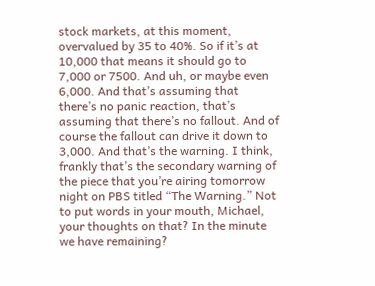stock markets, at this moment, overvalued by 35 to 40%. So if it’s at 10,000 that means it should go to 7,000 or 7500. And uh, or maybe even 6,000. And that’s assuming that there’s no panic reaction, that’s assuming that there’s no fallout. And of course the fallout can drive it down to 3,000. And that’s the warning. I think, frankly that’s the secondary warning of the piece that you’re airing tomorrow night on PBS titled “The Warning.” Not to put words in your mouth, Michael, your thoughts on that? In the minute we have remaining?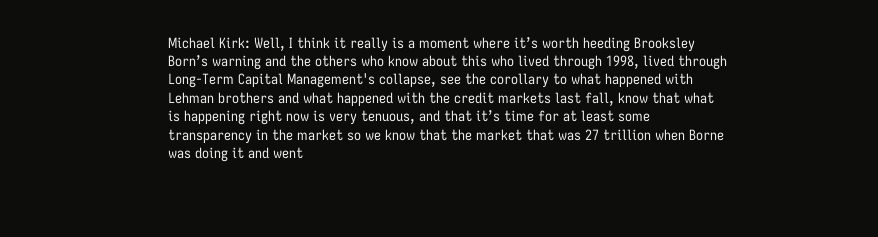Michael Kirk: Well, I think it really is a moment where it’s worth heeding Brooksley Born’s warning and the others who know about this who lived through 1998, lived through Long-Term Capital Management's collapse, see the corollary to what happened with Lehman brothers and what happened with the credit markets last fall, know that what is happening right now is very tenuous, and that it’s time for at least some transparency in the market so we know that the market that was 27 trillion when Borne was doing it and went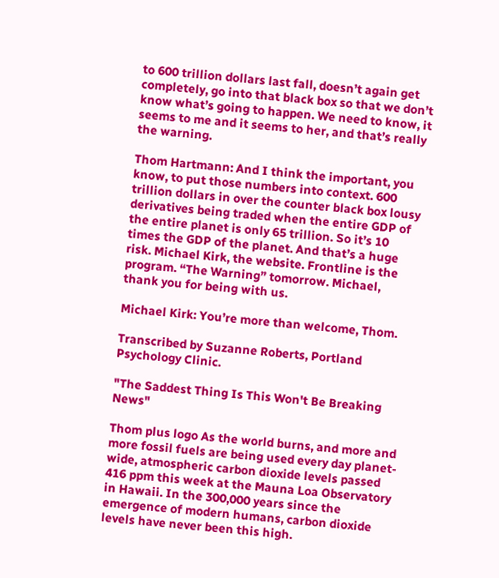to 600 trillion dollars last fall, doesn’t again get completely, go into that black box so that we don’t know what’s going to happen. We need to know, it seems to me and it seems to her, and that’s really the warning.

Thom Hartmann: And I think the important, you know, to put those numbers into context. 600 trillion dollars in over the counter black box lousy derivatives being traded when the entire GDP of the entire planet is only 65 trillion. So it’s 10 times the GDP of the planet. And that’s a huge risk. Michael Kirk, the website. Frontline is the program. “The Warning” tomorrow. Michael, thank you for being with us.

Michael Kirk: You’re more than welcome, Thom.

Transcribed by Suzanne Roberts, Portland Psychology Clinic.

"The Saddest Thing Is This Won't Be Breaking News"

Thom plus logo As the world burns, and more and more fossil fuels are being used every day planet-wide, atmospheric carbon dioxide levels passed 416 ppm this week at the Mauna Loa Observatory in Hawaii. In the 300,000 years since the emergence of modern humans, carbon dioxide levels have never been this high.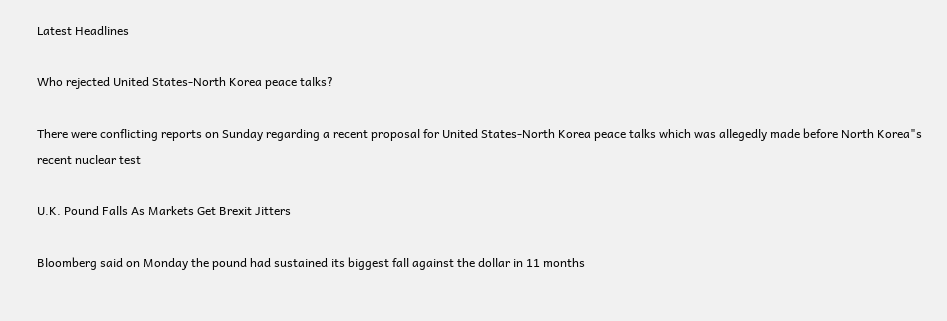Latest Headlines

Who rejected United States-North Korea peace talks?

There were conflicting reports on Sunday regarding a recent proposal for United States-North Korea peace talks which was allegedly made before North Korea"s recent nuclear test

U.K. Pound Falls As Markets Get Brexit Jitters

Bloomberg said on Monday the pound had sustained its biggest fall against the dollar in 11 months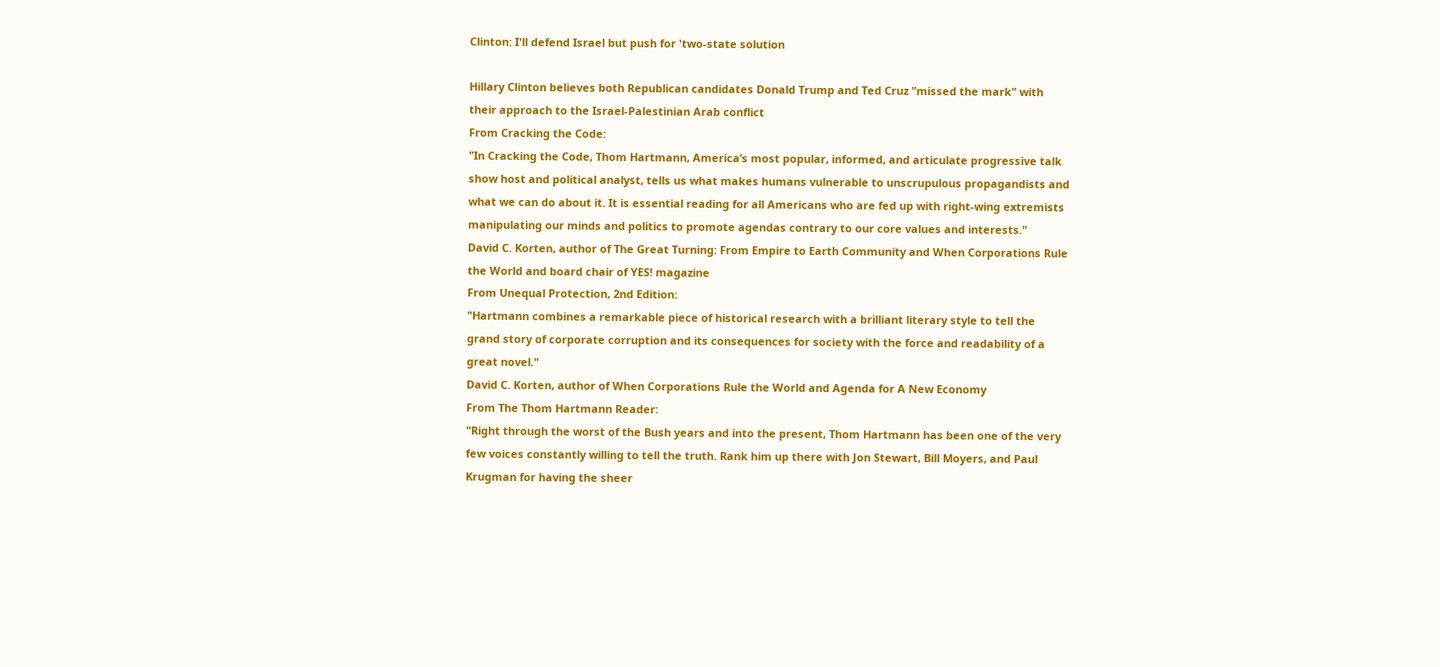Clinton: I'll defend Israel but push for 'two-state solution

Hillary Clinton believes both Republican candidates Donald Trump and Ted Cruz "missed the mark" with their approach to the Israel-Palestinian Arab conflict
From Cracking the Code:
"In Cracking the Code, Thom Hartmann, America’s most popular, informed, and articulate progressive talk show host and political analyst, tells us what makes humans vulnerable to unscrupulous propagandists and what we can do about it. It is essential reading for all Americans who are fed up with right-wing extremists manipulating our minds and politics to promote agendas contrary to our core values and interests."
David C. Korten, author of The Great Turning: From Empire to Earth Community and When Corporations Rule the World and board chair of YES! magazine
From Unequal Protection, 2nd Edition:
"Hartmann combines a remarkable piece of historical research with a brilliant literary style to tell the grand story of corporate corruption and its consequences for society with the force and readability of a great novel."
David C. Korten, author of When Corporations Rule the World and Agenda for A New Economy
From The Thom Hartmann Reader:
"Right through the worst of the Bush years and into the present, Thom Hartmann has been one of the very few voices constantly willing to tell the truth. Rank him up there with Jon Stewart, Bill Moyers, and Paul Krugman for having the sheer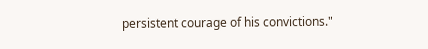persistent courage of his convictions."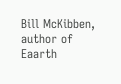Bill McKibben, author of Eaarth